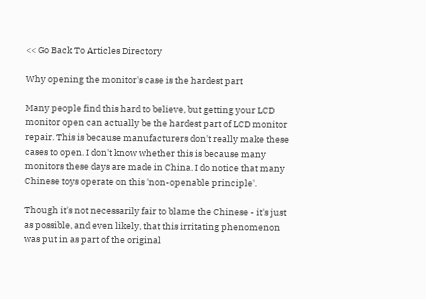<< Go Back To Articles Directory

Why opening the monitor's case is the hardest part

Many people find this hard to believe, but getting your LCD monitor open can actually be the hardest part of LCD monitor repair. This is because manufacturers don't really make these cases to open. I don't know whether this is because many monitors these days are made in China. I do notice that many Chinese toys operate on this 'non-openable principle'.

Though it's not necessarily fair to blame the Chinese - it's just as possible, and even likely, that this irritating phenomenon was put in as part of the original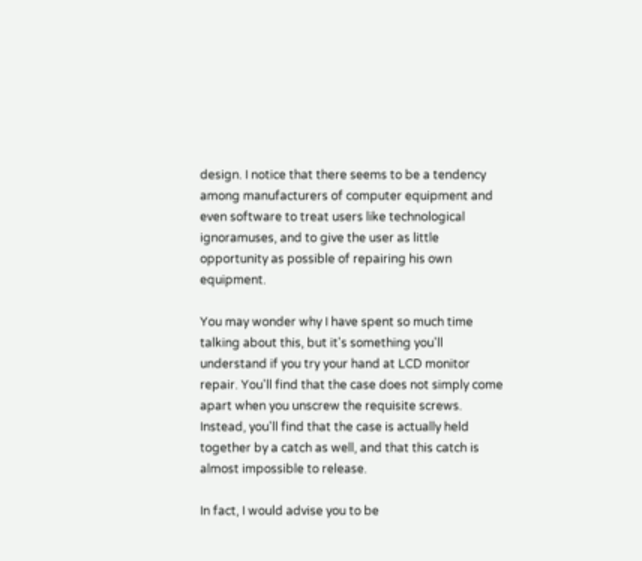design. I notice that there seems to be a tendency among manufacturers of computer equipment and even software to treat users like technological ignoramuses, and to give the user as little opportunity as possible of repairing his own equipment.

You may wonder why I have spent so much time talking about this, but it's something you'll understand if you try your hand at LCD monitor repair. You'll find that the case does not simply come apart when you unscrew the requisite screws. Instead, you'll find that the case is actually held together by a catch as well, and that this catch is almost impossible to release.

In fact, I would advise you to be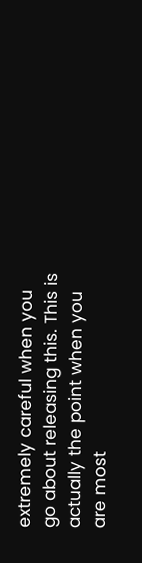extremely careful when you go about releasing this. This is actually the point when you are most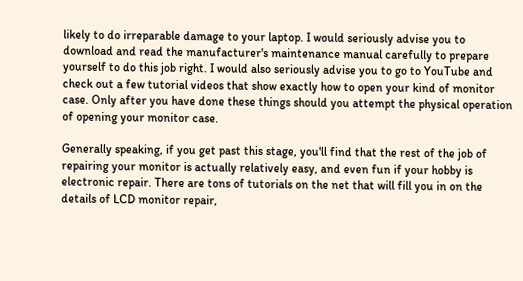likely to do irreparable damage to your laptop. I would seriously advise you to download and read the manufacturer's maintenance manual carefully to prepare yourself to do this job right. I would also seriously advise you to go to YouTube and check out a few tutorial videos that show exactly how to open your kind of monitor case. Only after you have done these things should you attempt the physical operation of opening your monitor case.

Generally speaking, if you get past this stage, you'll find that the rest of the job of repairing your monitor is actually relatively easy, and even fun if your hobby is electronic repair. There are tons of tutorials on the net that will fill you in on the details of LCD monitor repair,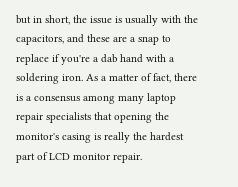but in short, the issue is usually with the capacitors, and these are a snap to replace if you're a dab hand with a soldering iron. As a matter of fact, there is a consensus among many laptop repair specialists that opening the monitor's casing is really the hardest part of LCD monitor repair.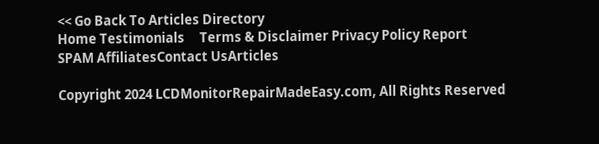<< Go Back To Articles Directory
Home Testimonials     Terms & Disclaimer Privacy Policy Report SPAM AffiliatesContact UsArticles

Copyright 2024 LCDMonitorRepairMadeEasy.com, All Rights Reserved